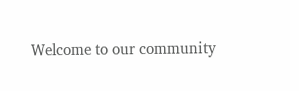Welcome to our community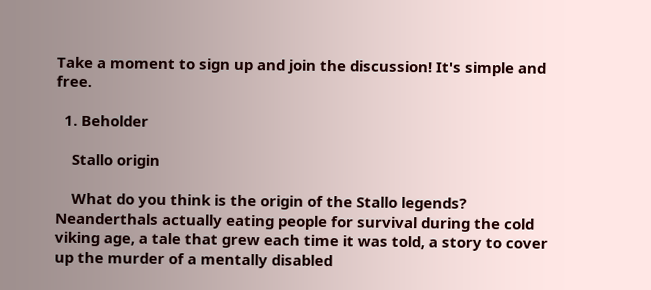Take a moment to sign up and join the discussion! It's simple and free.

  1. Beholder

    Stallo origin

    What do you think is the origin of the Stallo legends? Neanderthals actually eating people for survival during the cold viking age, a tale that grew each time it was told, a story to cover up the murder of a mentally disabled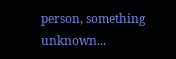person, something unknown...